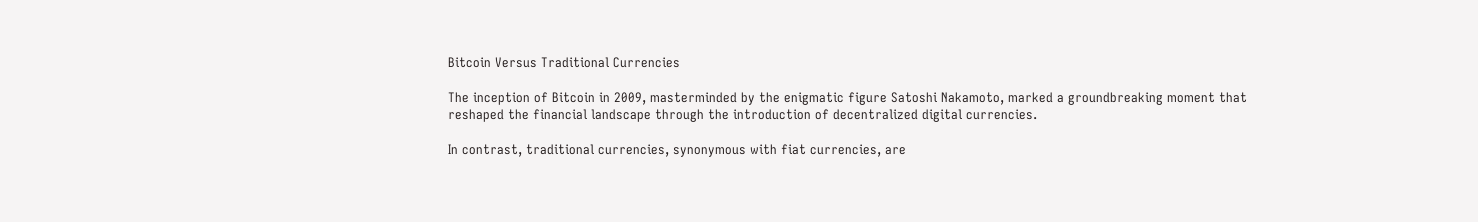Bitcoin Versus Traditional Currencies

The inception of Bitcoin in 2009, masterminded by the enigmatic figure Satoshi Nakamoto, marked a groundbreaking moment that reshaped the financial landscape through the introduction of decentralized digital currencies.

In contrast, traditional currencies, synonymous with fiat currencies, are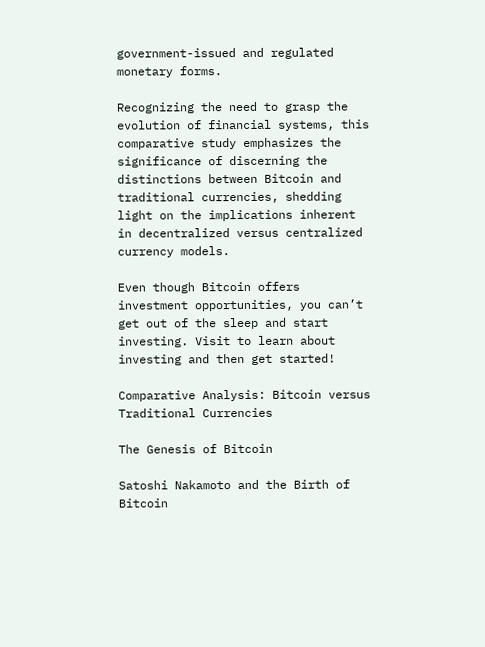government-issued and regulated monetary forms.

Recognizing the need to grasp the evolution of financial systems, this comparative study emphasizes the significance of discerning the distinctions between Bitcoin and traditional currencies, shedding light on the implications inherent in decentralized versus centralized currency models.

Even though Bitcoin offers investment opportunities, you can’t get out of the sleep and start investing. Visit to learn about investing and then get started!

Comparative Analysis: Bitcoin versus Traditional Currencies

The Genesis of Bitcoin

Satoshi Nakamoto and the Birth of Bitcoin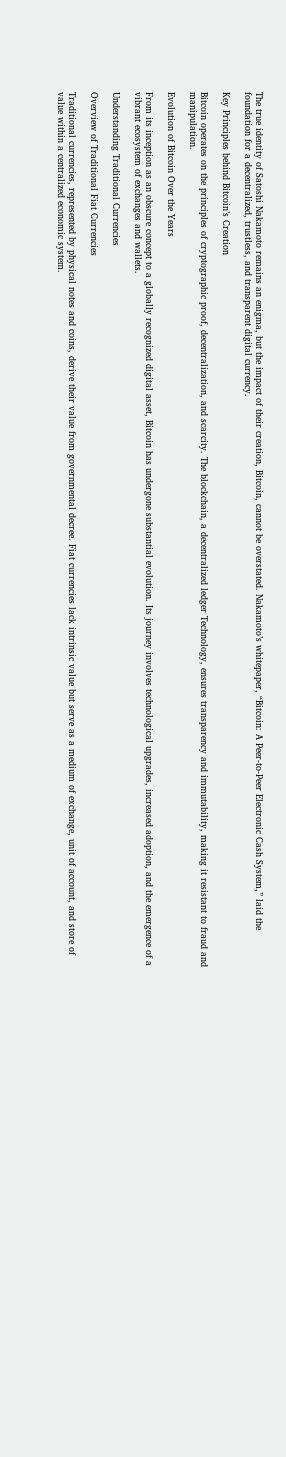The true identity of Satoshi Nakamoto remains an enigma, but the impact of their creation, Bitcoin, cannot be overstated. Nakamoto’s whitepaper, “Bitcoin: A Peer-to-Peer Electronic Cash System,” laid the foundation for a decentralized, trustless, and transparent digital currency.

Key Principles behind Bitcoin’s Creation

Bitcoin operates on the principles of cryptographic proof, decentralization, and scarcity. The blockchain, a decentralized ledger Technology, ensures transparency and immutability, making it resistant to fraud and manipulation.

Evolution of Bitcoin Over the Years

From its inception as an obscure concept to a globally recognized digital asset, Bitcoin has undergone substantial evolution. Its journey involves technological upgrades, increased adoption, and the emergence of a vibrant ecosystem of exchanges and wallets.

Understanding Traditional Currencies

Overview of Traditional Fiat Currencies

Traditional currencies, represented by physical notes and coins, derive their value from governmental decree. Fiat currencies lack intrinsic value but serve as a medium of exchange, unit of account, and store of value within a centralized economic system.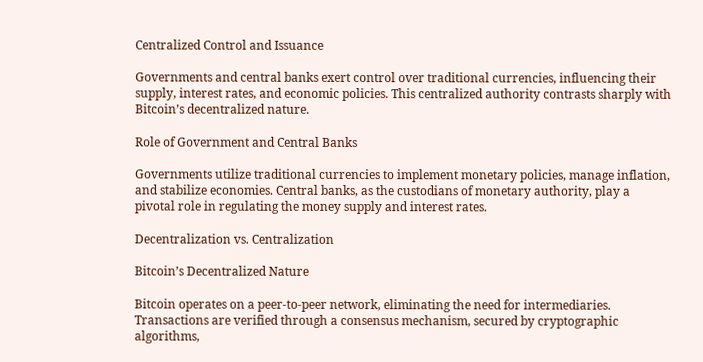Centralized Control and Issuance

Governments and central banks exert control over traditional currencies, influencing their supply, interest rates, and economic policies. This centralized authority contrasts sharply with Bitcoin’s decentralized nature.

Role of Government and Central Banks

Governments utilize traditional currencies to implement monetary policies, manage inflation, and stabilize economies. Central banks, as the custodians of monetary authority, play a pivotal role in regulating the money supply and interest rates.

Decentralization vs. Centralization

Bitcoin’s Decentralized Nature

Bitcoin operates on a peer-to-peer network, eliminating the need for intermediaries. Transactions are verified through a consensus mechanism, secured by cryptographic algorithms,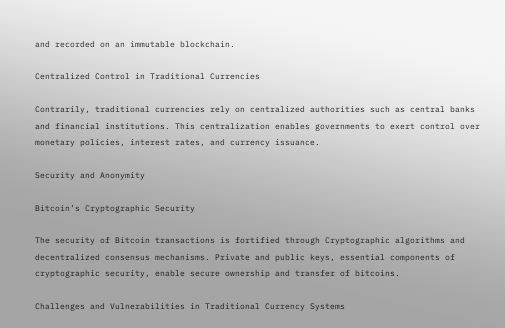and recorded on an immutable blockchain.

Centralized Control in Traditional Currencies

Contrarily, traditional currencies rely on centralized authorities such as central banks and financial institutions. This centralization enables governments to exert control over monetary policies, interest rates, and currency issuance.

Security and Anonymity

Bitcoin’s Cryptographic Security

The security of Bitcoin transactions is fortified through Cryptographic algorithms and decentralized consensus mechanisms. Private and public keys, essential components of cryptographic security, enable secure ownership and transfer of bitcoins.

Challenges and Vulnerabilities in Traditional Currency Systems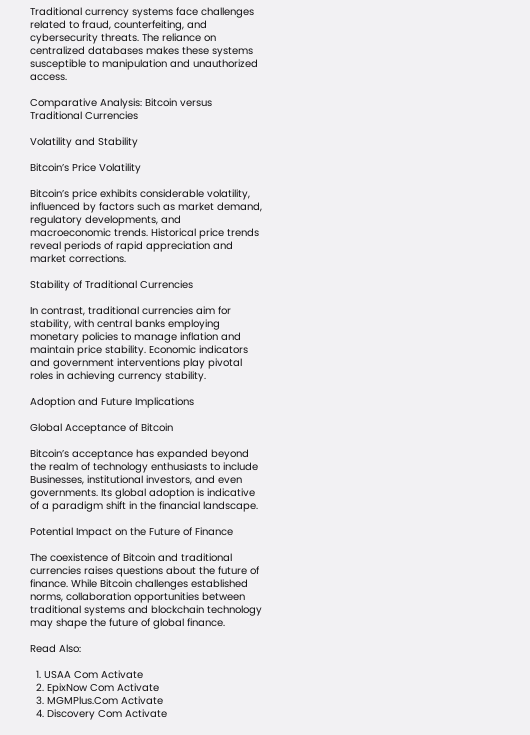Traditional currency systems face challenges related to fraud, counterfeiting, and cybersecurity threats. The reliance on centralized databases makes these systems susceptible to manipulation and unauthorized access.

Comparative Analysis: Bitcoin versus Traditional Currencies

Volatility and Stability

Bitcoin’s Price Volatility

Bitcoin’s price exhibits considerable volatility, influenced by factors such as market demand, regulatory developments, and macroeconomic trends. Historical price trends reveal periods of rapid appreciation and market corrections.

Stability of Traditional Currencies

In contrast, traditional currencies aim for stability, with central banks employing monetary policies to manage inflation and maintain price stability. Economic indicators and government interventions play pivotal roles in achieving currency stability.

Adoption and Future Implications

Global Acceptance of Bitcoin

Bitcoin’s acceptance has expanded beyond the realm of technology enthusiasts to include Businesses, institutional investors, and even governments. Its global adoption is indicative of a paradigm shift in the financial landscape.

Potential Impact on the Future of Finance

The coexistence of Bitcoin and traditional currencies raises questions about the future of finance. While Bitcoin challenges established norms, collaboration opportunities between traditional systems and blockchain technology may shape the future of global finance.

Read Also:

  1. USAA Com Activate
  2. EpixNow Com Activate
  3. MGMPlus.Com Activate
  4. Discovery Com Activate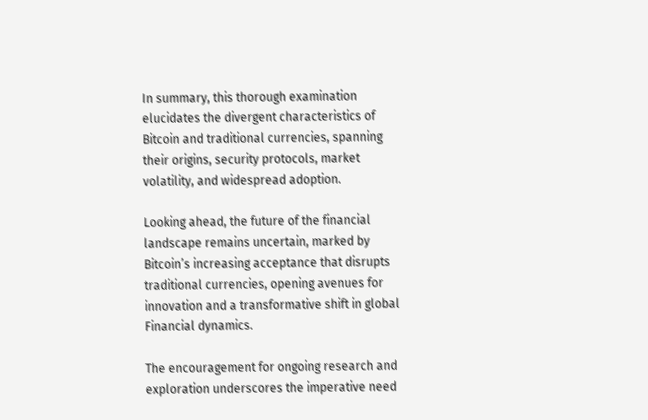In summary, this thorough examination elucidates the divergent characteristics of Bitcoin and traditional currencies, spanning their origins, security protocols, market volatility, and widespread adoption.

Looking ahead, the future of the financial landscape remains uncertain, marked by Bitcoin’s increasing acceptance that disrupts traditional currencies, opening avenues for innovation and a transformative shift in global Financial dynamics.

The encouragement for ongoing research and exploration underscores the imperative need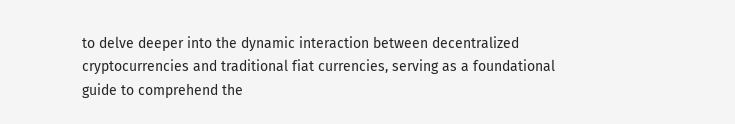to delve deeper into the dynamic interaction between decentralized cryptocurrencies and traditional fiat currencies, serving as a foundational guide to comprehend the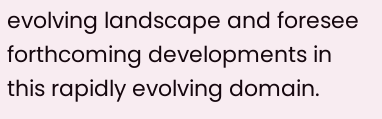evolving landscape and foresee forthcoming developments in this rapidly evolving domain.